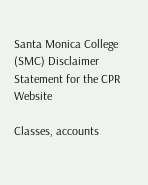Santa Monica College (SMC) Disclaimer Statement for the CPR Website

Classes, accounts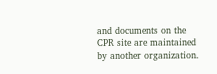and documents on the CPR site are maintained by another organization.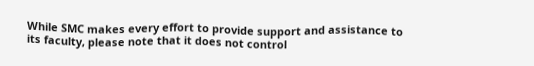While SMC makes every effort to provide support and assistance to its faculty, please note that it does not control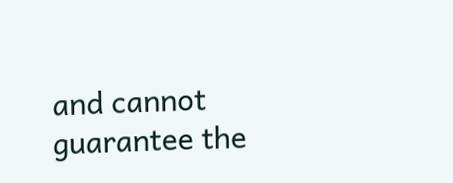and cannot guarantee the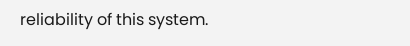reliability of this system.